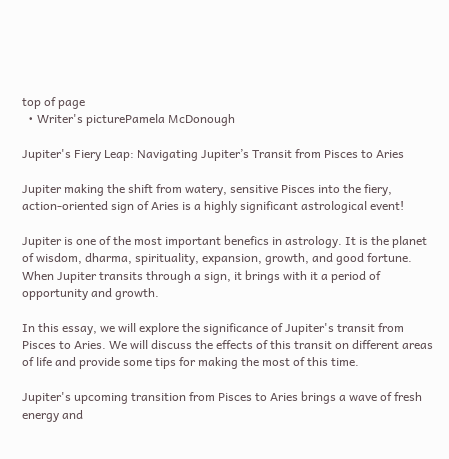top of page
  • Writer's picturePamela McDonough

Jupiter's Fiery Leap: Navigating Jupiter’s Transit from Pisces to Aries

Jupiter making the shift from watery, sensitive Pisces into the fiery, action-oriented sign of Aries is a highly significant astrological event!

Jupiter is one of the most important benefics in astrology. It is the planet of wisdom, dharma, spirituality, expansion, growth, and good fortune. When Jupiter transits through a sign, it brings with it a period of opportunity and growth.

In this essay, we will explore the significance of Jupiter's transit from Pisces to Aries. We will discuss the effects of this transit on different areas of life and provide some tips for making the most of this time.

Jupiter's upcoming transition from Pisces to Aries brings a wave of fresh energy and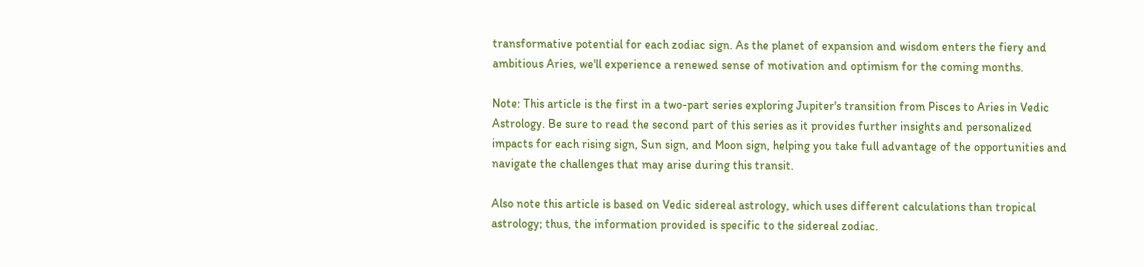transformative potential for each zodiac sign. As the planet of expansion and wisdom enters the fiery and ambitious Aries, we'll experience a renewed sense of motivation and optimism for the coming months.

Note: This article is the first in a two-part series exploring Jupiter's transition from Pisces to Aries in Vedic Astrology. Be sure to read the second part of this series as it provides further insights and personalized impacts for each rising sign, Sun sign, and Moon sign, helping you take full advantage of the opportunities and navigate the challenges that may arise during this transit.

Also note this article is based on Vedic sidereal astrology, which uses different calculations than tropical astrology; thus, the information provided is specific to the sidereal zodiac.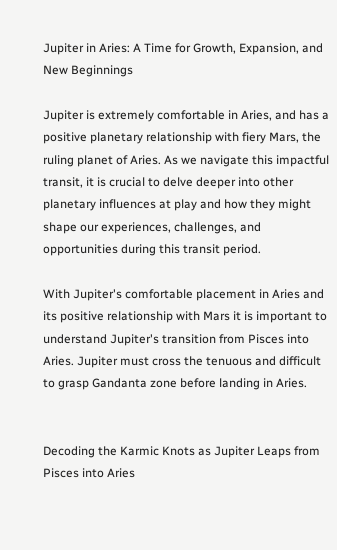Jupiter in Aries: A Time for Growth, Expansion, and New Beginnings

Jupiter is extremely comfortable in Aries, and has a positive planetary relationship with fiery Mars, the ruling planet of Aries. As we navigate this impactful transit, it is crucial to delve deeper into other planetary influences at play and how they might shape our experiences, challenges, and opportunities during this transit period.

With Jupiter's comfortable placement in Aries and its positive relationship with Mars it is important to understand Jupiter's transition from Pisces into Aries. Jupiter must cross the tenuous and difficult to grasp Gandanta zone before landing in Aries.


Decoding the Karmic Knots as Jupiter Leaps from Pisces into Aries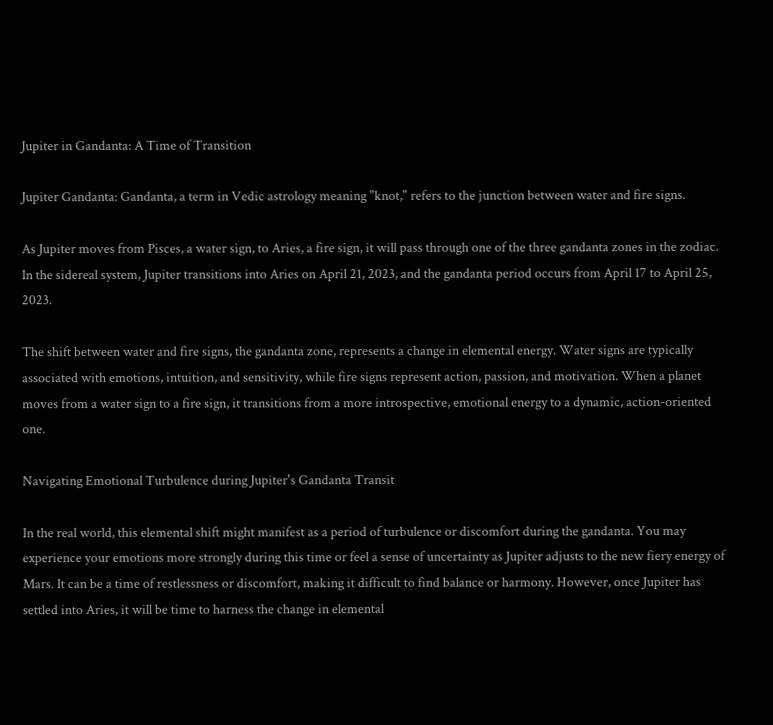Jupiter in Gandanta: A Time of Transition

Jupiter Gandanta: Gandanta, a term in Vedic astrology meaning "knot," refers to the junction between water and fire signs.

As Jupiter moves from Pisces, a water sign, to Aries, a fire sign, it will pass through one of the three gandanta zones in the zodiac. In the sidereal system, Jupiter transitions into Aries on April 21, 2023, and the gandanta period occurs from April 17 to April 25, 2023.

The shift between water and fire signs, the gandanta zone, represents a change in elemental energy. Water signs are typically associated with emotions, intuition, and sensitivity, while fire signs represent action, passion, and motivation. When a planet moves from a water sign to a fire sign, it transitions from a more introspective, emotional energy to a dynamic, action-oriented one.

Navigating Emotional Turbulence during Jupiter's Gandanta Transit

In the real world, this elemental shift might manifest as a period of turbulence or discomfort during the gandanta. You may experience your emotions more strongly during this time or feel a sense of uncertainty as Jupiter adjusts to the new fiery energy of Mars. It can be a time of restlessness or discomfort, making it difficult to find balance or harmony. However, once Jupiter has settled into Aries, it will be time to harness the change in elemental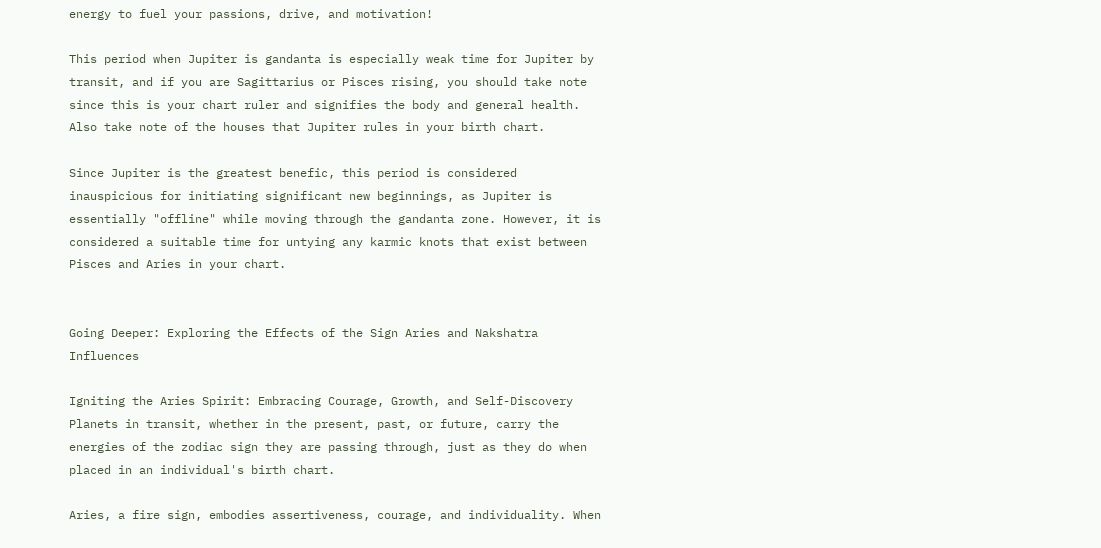energy to fuel your passions, drive, and motivation!

This period when Jupiter is gandanta is especially weak time for Jupiter by transit, and if you are Sagittarius or Pisces rising, you should take note since this is your chart ruler and signifies the body and general health. Also take note of the houses that Jupiter rules in your birth chart.

Since Jupiter is the greatest benefic, this period is considered inauspicious for initiating significant new beginnings, as Jupiter is essentially "offline" while moving through the gandanta zone. However, it is considered a suitable time for untying any karmic knots that exist between Pisces and Aries in your chart.


Going Deeper: Exploring the Effects of the Sign Aries and Nakshatra Influences

Igniting the Aries Spirit: Embracing Courage, Growth, and Self-Discovery Planets in transit, whether in the present, past, or future, carry the energies of the zodiac sign they are passing through, just as they do when placed in an individual's birth chart.

Aries, a fire sign, embodies assertiveness, courage, and individuality. When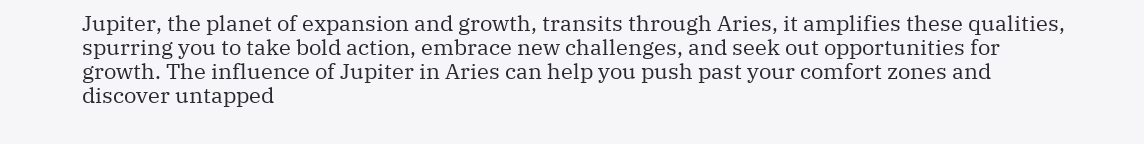Jupiter, the planet of expansion and growth, transits through Aries, it amplifies these qualities, spurring you to take bold action, embrace new challenges, and seek out opportunities for growth. The influence of Jupiter in Aries can help you push past your comfort zones and discover untapped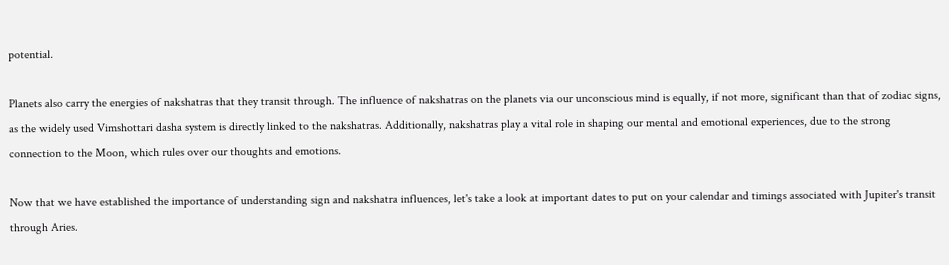potential.

Planets also carry the energies of nakshatras that they transit through. The influence of nakshatras on the planets via our unconscious mind is equally, if not more, significant than that of zodiac signs, as the widely used Vimshottari dasha system is directly linked to the nakshatras. Additionally, nakshatras play a vital role in shaping our mental and emotional experiences, due to the strong connection to the Moon, which rules over our thoughts and emotions.

Now that we have established the importance of understanding sign and nakshatra influences, let's take a look at important dates to put on your calendar and timings associated with Jupiter's transit through Aries.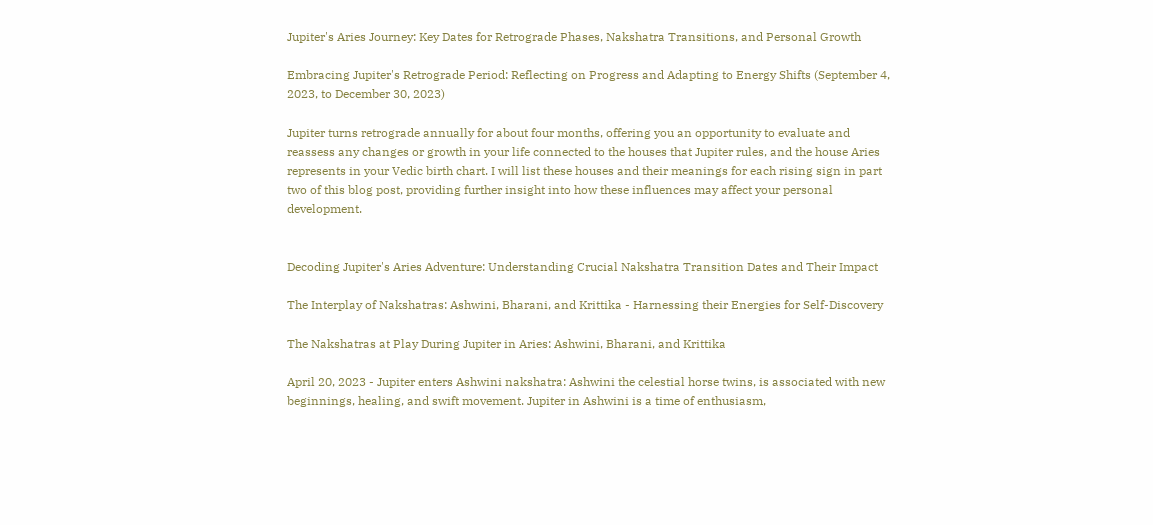Jupiter's Aries Journey: Key Dates for Retrograde Phases, Nakshatra Transitions, and Personal Growth

Embracing Jupiter's Retrograde Period: Reflecting on Progress and Adapting to Energy Shifts (September 4, 2023, to December 30, 2023)

Jupiter turns retrograde annually for about four months, offering you an opportunity to evaluate and reassess any changes or growth in your life connected to the houses that Jupiter rules, and the house Aries represents in your Vedic birth chart. I will list these houses and their meanings for each rising sign in part two of this blog post, providing further insight into how these influences may affect your personal development.


Decoding Jupiter's Aries Adventure: Understanding Crucial Nakshatra Transition Dates and Their Impact

The Interplay of Nakshatras: Ashwini, Bharani, and Krittika - Harnessing their Energies for Self-Discovery

The Nakshatras at Play During Jupiter in Aries: Ashwini, Bharani, and Krittika

April 20, 2023 - Jupiter enters Ashwini nakshatra: Ashwini the celestial horse twins, is associated with new beginnings, healing, and swift movement. Jupiter in Ashwini is a time of enthusiasm,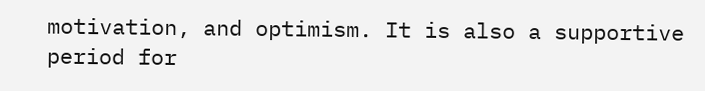motivation, and optimism. It is also a supportive period for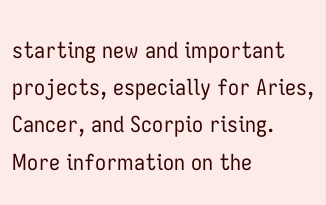starting new and important projects, especially for Aries, Cancer, and Scorpio rising. More information on the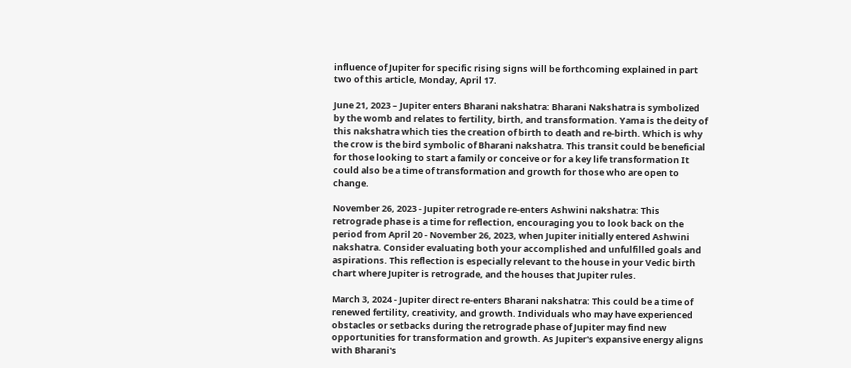influence of Jupiter for specific rising signs will be forthcoming explained in part two of this article, Monday, April 17.

June 21, 2023 – Jupiter enters Bharani nakshatra: Bharani Nakshatra is symbolized by the womb and relates to fertility, birth, and transformation. Yama is the deity of this nakshatra which ties the creation of birth to death and re-birth. Which is why the crow is the bird symbolic of Bharani nakshatra. This transit could be beneficial for those looking to start a family or conceive or for a key life transformation It could also be a time of transformation and growth for those who are open to change.

November 26, 2023 - Jupiter retrograde re-enters Ashwini nakshatra: This retrograde phase is a time for reflection, encouraging you to look back on the period from April 20 - November 26, 2023, when Jupiter initially entered Ashwini nakshatra. Consider evaluating both your accomplished and unfulfilled goals and aspirations. This reflection is especially relevant to the house in your Vedic birth chart where Jupiter is retrograde, and the houses that Jupiter rules.

March 3, 2024 - Jupiter direct re-enters Bharani nakshatra: This could be a time of renewed fertility, creativity, and growth. Individuals who may have experienced obstacles or setbacks during the retrograde phase of Jupiter may find new opportunities for transformation and growth. As Jupiter's expansive energy aligns with Bharani's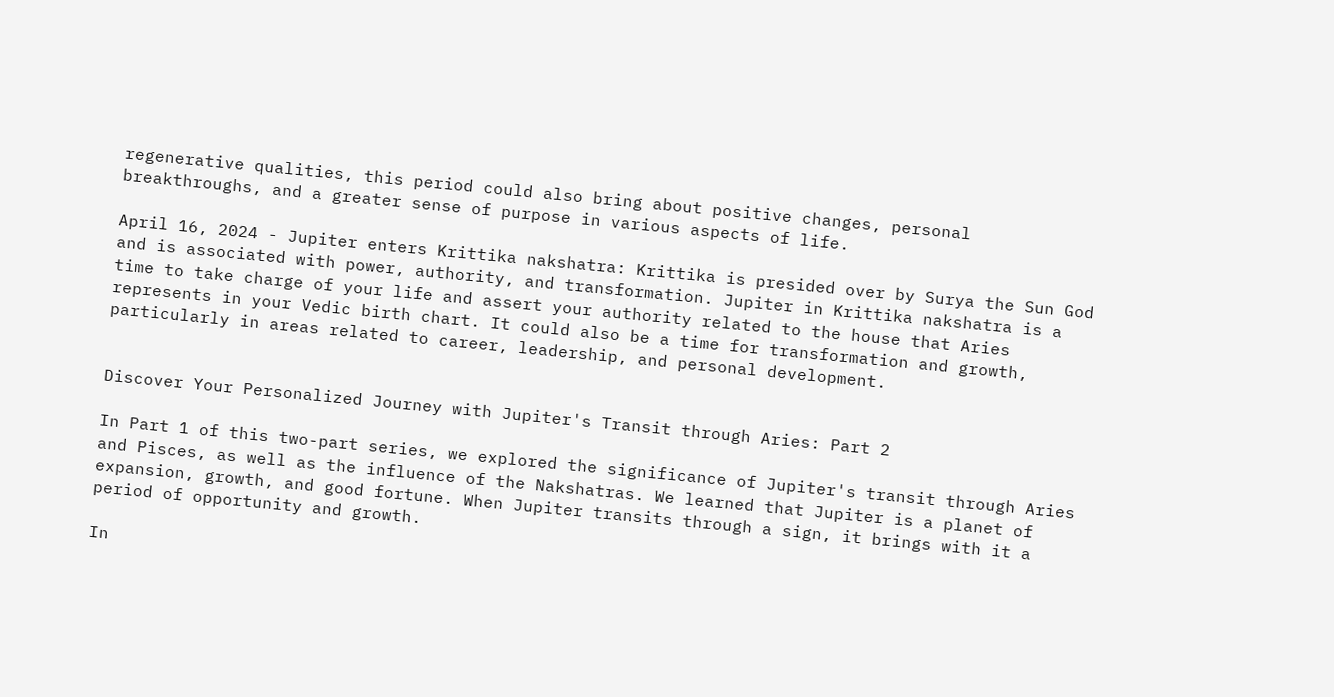regenerative qualities, this period could also bring about positive changes, personal breakthroughs, and a greater sense of purpose in various aspects of life.

April 16, 2024 - Jupiter enters Krittika nakshatra: Krittika is presided over by Surya the Sun God and is associated with power, authority, and transformation. Jupiter in Krittika nakshatra is a time to take charge of your life and assert your authority related to the house that Aries represents in your Vedic birth chart. It could also be a time for transformation and growth, particularly in areas related to career, leadership, and personal development.


Discover Your Personalized Journey with Jupiter's Transit through Aries: Part 2

In Part 1 of this two-part series, we explored the significance of Jupiter's transit through Aries and Pisces, as well as the influence of the Nakshatras. We learned that Jupiter is a planet of expansion, growth, and good fortune. When Jupiter transits through a sign, it brings with it a period of opportunity and growth.

In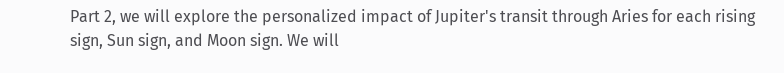Part 2, we will explore the personalized impact of Jupiter's transit through Aries for each rising sign, Sun sign, and Moon sign. We will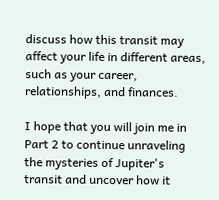discuss how this transit may affect your life in different areas, such as your career, relationships, and finances.

I hope that you will join me in Part 2 to continue unraveling the mysteries of Jupiter's transit and uncover how it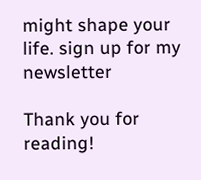might shape your life. sign up for my newsletter

Thank you for reading!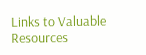Links to Valuable Resources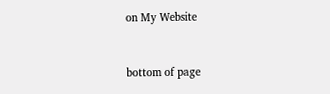on My Website


bottom of page